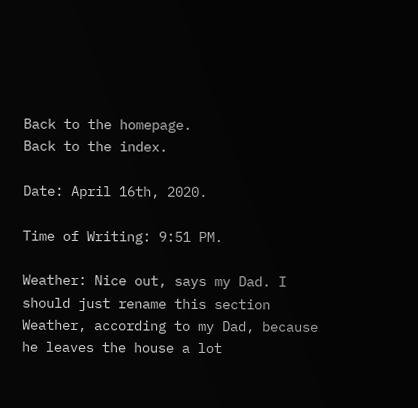Back to the homepage.
Back to the index.

Date: April 16th, 2020.

Time of Writing: 9:51 PM.

Weather: Nice out, says my Dad. I should just rename this section Weather, according to my Dad, because he leaves the house a lot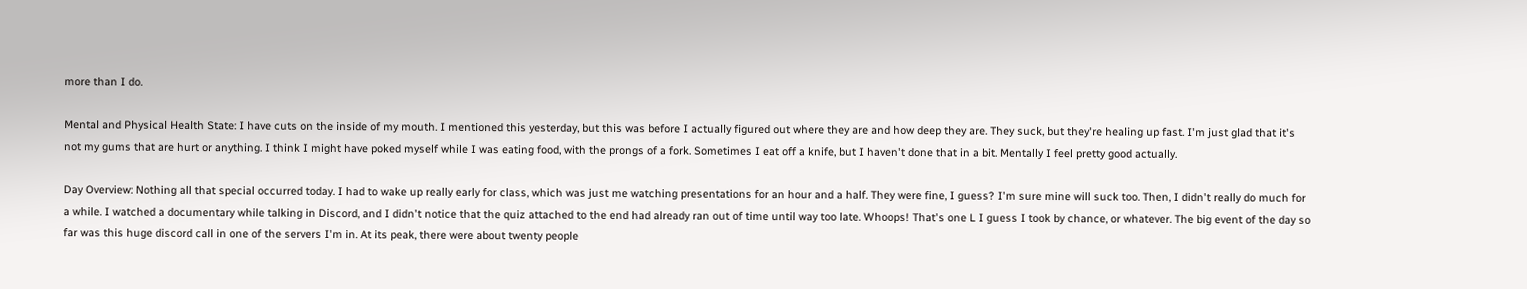more than I do.

Mental and Physical Health State: I have cuts on the inside of my mouth. I mentioned this yesterday, but this was before I actually figured out where they are and how deep they are. They suck, but they're healing up fast. I'm just glad that it's not my gums that are hurt or anything. I think I might have poked myself while I was eating food, with the prongs of a fork. Sometimes I eat off a knife, but I haven't done that in a bit. Mentally I feel pretty good actually.

Day Overview: Nothing all that special occurred today. I had to wake up really early for class, which was just me watching presentations for an hour and a half. They were fine, I guess? I'm sure mine will suck too. Then, I didn't really do much for a while. I watched a documentary while talking in Discord, and I didn't notice that the quiz attached to the end had already ran out of time until way too late. Whoops! That's one L I guess I took by chance, or whatever. The big event of the day so far was this huge discord call in one of the servers I'm in. At its peak, there were about twenty people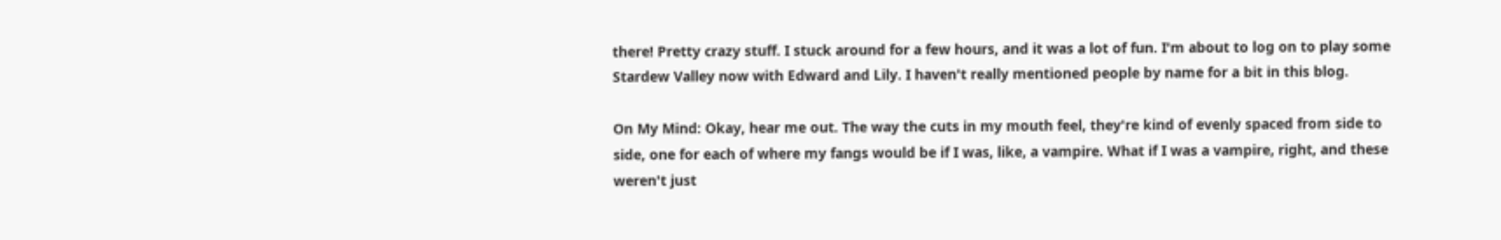there! Pretty crazy stuff. I stuck around for a few hours, and it was a lot of fun. I'm about to log on to play some Stardew Valley now with Edward and Lily. I haven't really mentioned people by name for a bit in this blog.

On My Mind: Okay, hear me out. The way the cuts in my mouth feel, they're kind of evenly spaced from side to side, one for each of where my fangs would be if I was, like, a vampire. What if I was a vampire, right, and these weren't just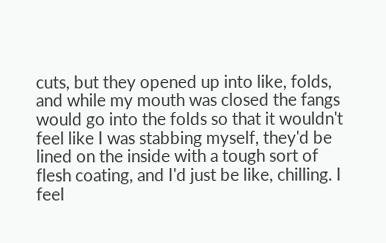cuts, but they opened up into like, folds, and while my mouth was closed the fangs would go into the folds so that it wouldn't feel like I was stabbing myself, they'd be lined on the inside with a tough sort of flesh coating, and I'd just be like, chilling. I feel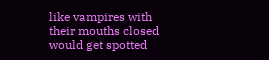like vampires with their mouths closed would get spotted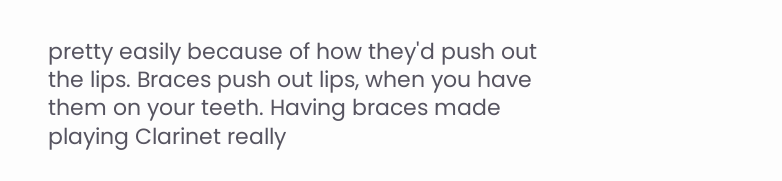pretty easily because of how they'd push out the lips. Braces push out lips, when you have them on your teeth. Having braces made playing Clarinet really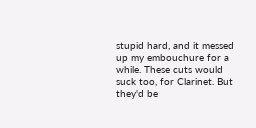stupid hard, and it messed up my embouchure for a while. These cuts would suck too, for Clarinet. But they'd be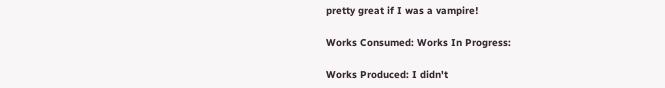pretty great if I was a vampire!

Works Consumed: Works In Progress:

Works Produced: I didn't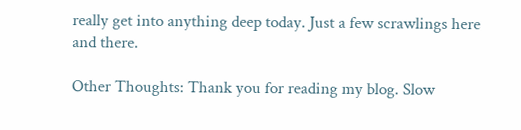really get into anything deep today. Just a few scrawlings here and there.

Other Thoughts: Thank you for reading my blog. Slow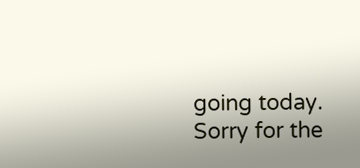going today. Sorry for the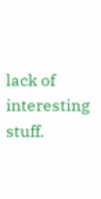lack of interesting stuff.